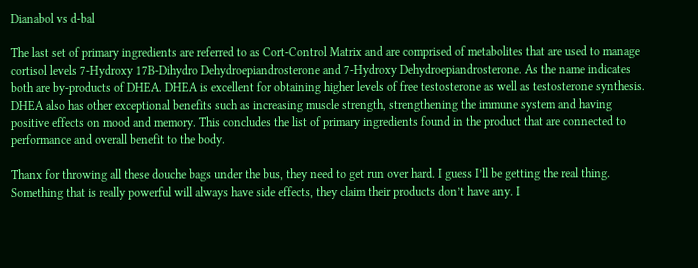Dianabol vs d-bal

The last set of primary ingredients are referred to as Cort-Control Matrix and are comprised of metabolites that are used to manage cortisol levels 7-Hydroxy 17B-Dihydro Dehydroepiandrosterone and 7-Hydroxy Dehydroepiandrosterone. As the name indicates both are by-products of DHEA. DHEA is excellent for obtaining higher levels of free testosterone as well as testosterone synthesis. DHEA also has other exceptional benefits such as increasing muscle strength, strengthening the immune system and having positive effects on mood and memory. This concludes the list of primary ingredients found in the product that are connected to performance and overall benefit to the body.

Thanx for throwing all these douche bags under the bus, they need to get run over hard. I guess I’ll be getting the real thing. Something that is really powerful will always have side effects, they claim their products don’t have any. I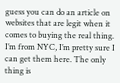guess you can do an article on websites that are legit when it comes to buying the real thing. I’m from NYC, I’m pretty sure I can get them here. The only thing is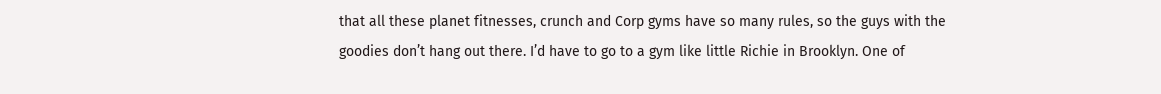that all these planet fitnesses, crunch and Corp gyms have so many rules, so the guys with the goodies don’t hang out there. I’d have to go to a gym like little Richie in Brooklyn. One of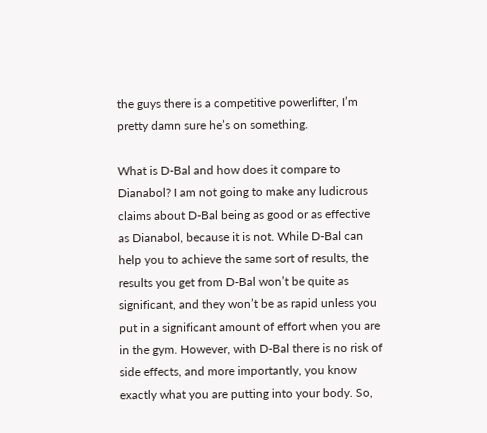the guys there is a competitive powerlifter, I’m pretty damn sure he’s on something.

What is D-Bal and how does it compare to Dianabol? I am not going to make any ludicrous claims about D-Bal being as good or as effective as Dianabol, because it is not. While D-Bal can help you to achieve the same sort of results, the results you get from D-Bal won’t be quite as significant, and they won’t be as rapid unless you put in a significant amount of effort when you are in the gym. However, with D-Bal there is no risk of side effects, and more importantly, you know exactly what you are putting into your body. So,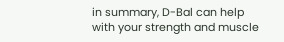in summary, D-Bal can help with your strength and muscle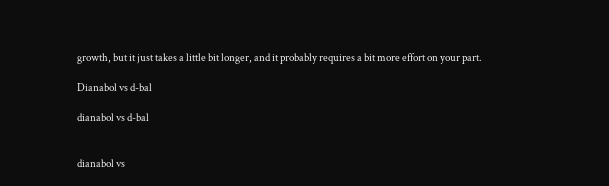growth, but it just takes a little bit longer, and it probably requires a bit more effort on your part.

Dianabol vs d-bal

dianabol vs d-bal


dianabol vs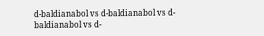d-baldianabol vs d-baldianabol vs d-baldianabol vs d-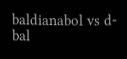baldianabol vs d-bal